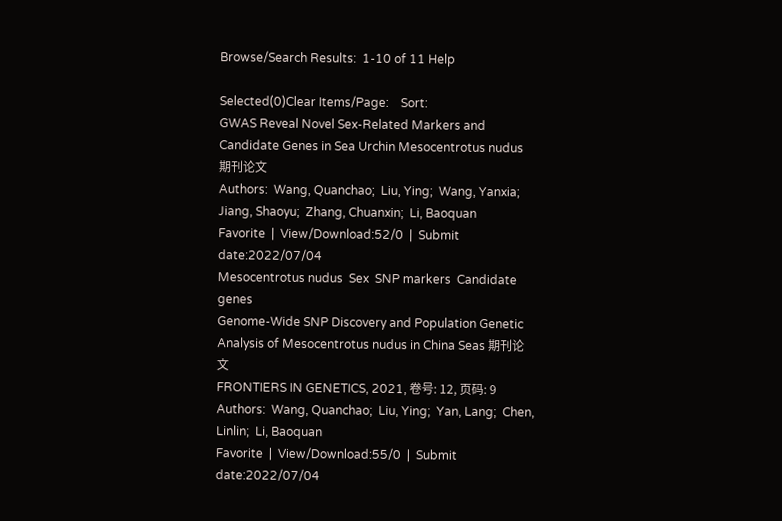Browse/Search Results:  1-10 of 11 Help

Selected(0)Clear Items/Page:    Sort:
GWAS Reveal Novel Sex-Related Markers and Candidate Genes in Sea Urchin Mesocentrotus nudus 期刊论文
Authors:  Wang, Quanchao;  Liu, Ying;  Wang, Yanxia;  Jiang, Shaoyu;  Zhang, Chuanxin;  Li, Baoquan
Favorite  |  View/Download:52/0  |  Submit date:2022/07/04
Mesocentrotus nudus  Sex  SNP markers  Candidate genes
Genome-Wide SNP Discovery and Population Genetic Analysis of Mesocentrotus nudus in China Seas 期刊论文
FRONTIERS IN GENETICS, 2021, 卷号: 12, 页码: 9
Authors:  Wang, Quanchao;  Liu, Ying;  Yan, Lang;  Chen, Linlin;  Li, Baoquan
Favorite  |  View/Download:55/0  |  Submit date:2022/07/04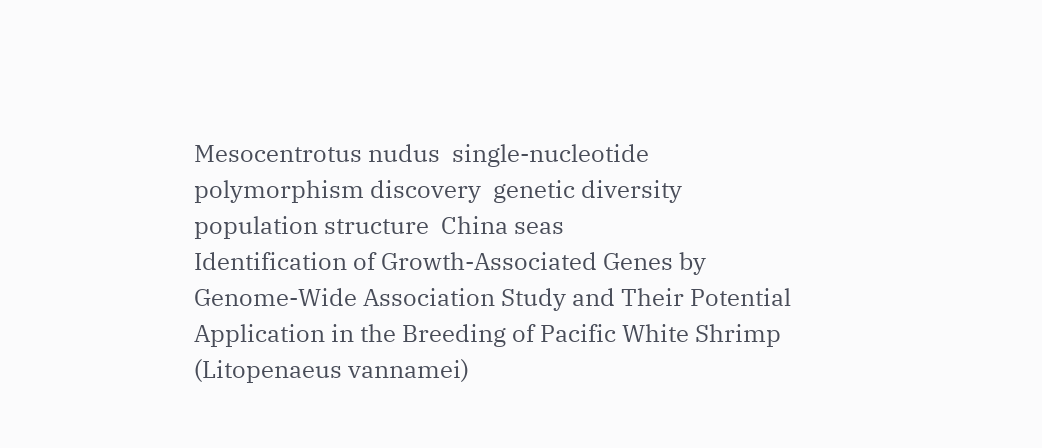Mesocentrotus nudus  single-nucleotide polymorphism discovery  genetic diversity  population structure  China seas
Identification of Growth-Associated Genes by Genome-Wide Association Study and Their Potential Application in the Breeding of Pacific White Shrimp (Litopenaeus vannamei)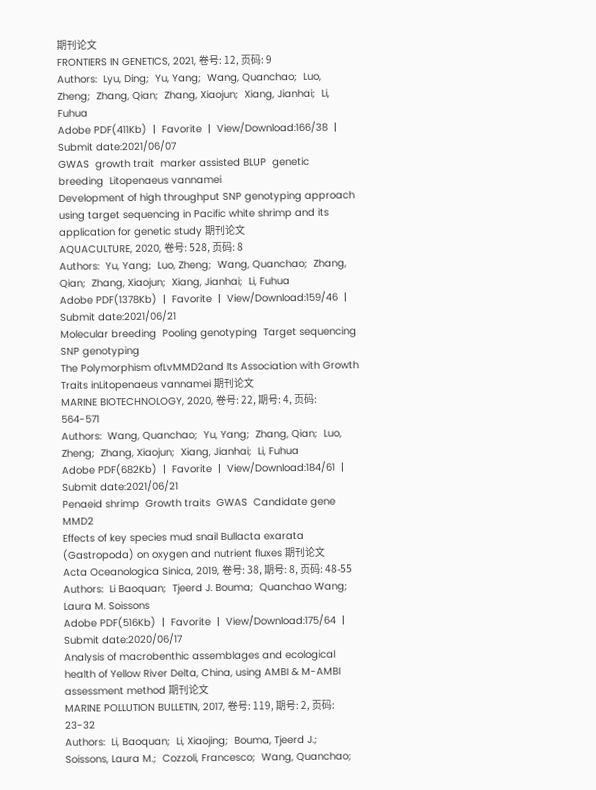期刊论文
FRONTIERS IN GENETICS, 2021, 卷号: 12, 页码: 9
Authors:  Lyu, Ding;  Yu, Yang;  Wang, Quanchao;  Luo, Zheng;  Zhang, Qian;  Zhang, Xiaojun;  Xiang, Jianhai;  Li, Fuhua
Adobe PDF(411Kb)  |  Favorite  |  View/Download:166/38  |  Submit date:2021/06/07
GWAS  growth trait  marker assisted BLUP  genetic breeding  Litopenaeus vannamei
Development of high throughput SNP genotyping approach using target sequencing in Pacific white shrimp and its application for genetic study 期刊论文
AQUACULTURE, 2020, 卷号: 528, 页码: 8
Authors:  Yu, Yang;  Luo, Zheng;  Wang, Quanchao;  Zhang, Qian;  Zhang, Xiaojun;  Xiang, Jianhai;  Li, Fuhua
Adobe PDF(1378Kb)  |  Favorite  |  View/Download:159/46  |  Submit date:2021/06/21
Molecular breeding  Pooling genotyping  Target sequencing  SNP genotyping
The Polymorphism ofLvMMD2and Its Association with Growth Traits inLitopenaeus vannamei 期刊论文
MARINE BIOTECHNOLOGY, 2020, 卷号: 22, 期号: 4, 页码: 564-571
Authors:  Wang, Quanchao;  Yu, Yang;  Zhang, Qian;  Luo, Zheng;  Zhang, Xiaojun;  Xiang, Jianhai;  Li, Fuhua
Adobe PDF(682Kb)  |  Favorite  |  View/Download:184/61  |  Submit date:2021/06/21
Penaeid shrimp  Growth traits  GWAS  Candidate gene  MMD2
Effects of key species mud snail Bullacta exarata (Gastropoda) on oxygen and nutrient fluxes 期刊论文
Acta Oceanologica Sinica, 2019, 卷号: 38, 期号: 8, 页码: 48-55
Authors:  Li Baoquan;  Tjeerd J. Bouma;  Quanchao Wang;  Laura M. Soissons
Adobe PDF(516Kb)  |  Favorite  |  View/Download:175/64  |  Submit date:2020/06/17
Analysis of macrobenthic assemblages and ecological health of Yellow River Delta, China, using AMBI & M-AMBI assessment method 期刊论文
MARINE POLLUTION BULLETIN, 2017, 卷号: 119, 期号: 2, 页码: 23-32
Authors:  Li, Baoquan;  Li, Xiaojing;  Bouma, Tjeerd J.;  Soissons, Laura M.;  Cozzoli, Francesco;  Wang, Quanchao;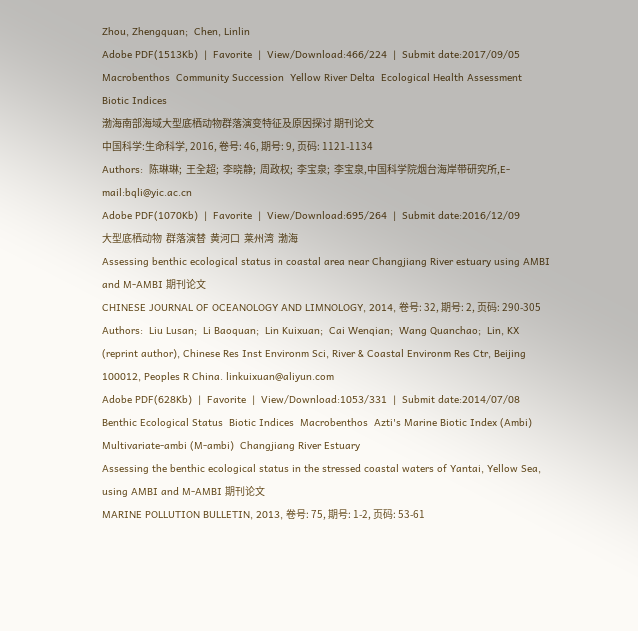Zhou, Zhengquan;  Chen, Linlin
Adobe PDF(1513Kb)  |  Favorite  |  View/Download:466/224  |  Submit date:2017/09/05
Macrobenthos  Community Succession  Yellow River Delta  Ecological Health Assessment  Biotic Indices
渤海南部海域大型底栖动物群落演变特征及原因探讨 期刊论文
中国科学:生命科学, 2016, 卷号: 46, 期号: 9, 页码: 1121-1134
Authors:  陈琳琳;  王全超;  李晓静;  周政权;  李宝泉;  李宝泉,中国科学院烟台海岸带研究所,E-mail:bqli@yic.ac.cn
Adobe PDF(1070Kb)  |  Favorite  |  View/Download:695/264  |  Submit date:2016/12/09
大型底栖动物  群落演替  黄河口  莱州湾  渤海
Assessing benthic ecological status in coastal area near Changjiang River estuary using AMBI and M-AMBI 期刊论文
CHINESE JOURNAL OF OCEANOLOGY AND LIMNOLOGY, 2014, 卷号: 32, 期号: 2, 页码: 290-305
Authors:  Liu Lusan;  Li Baoquan;  Lin Kuixuan;  Cai Wenqian;  Wang Quanchao;  Lin, KX (reprint author), Chinese Res Inst Environm Sci, River & Coastal Environm Res Ctr, Beijing 100012, Peoples R China. linkuixuan@aliyun.com
Adobe PDF(628Kb)  |  Favorite  |  View/Download:1053/331  |  Submit date:2014/07/08
Benthic Ecological Status  Biotic Indices  Macrobenthos  Azti's Marine Biotic Index (Ambi)  Multivariate-ambi (M-ambi)  Changjiang River Estuary
Assessing the benthic ecological status in the stressed coastal waters of Yantai, Yellow Sea, using AMBI and M-AMBI 期刊论文
MARINE POLLUTION BULLETIN, 2013, 卷号: 75, 期号: 1-2, 页码: 53-61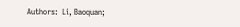Authors:  Li, Baoquan;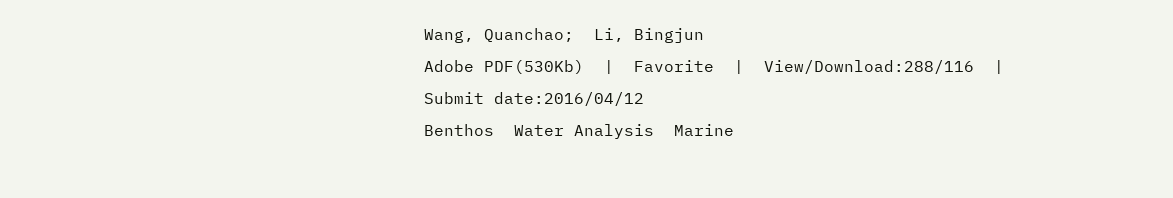Wang, Quanchao;  Li, Bingjun
Adobe PDF(530Kb)  |  Favorite  |  View/Download:288/116  |  Submit date:2016/04/12
Benthos  Water Analysis  Marine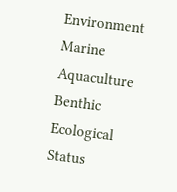Environment  Marine Aquaculture  Benthic Ecological Status